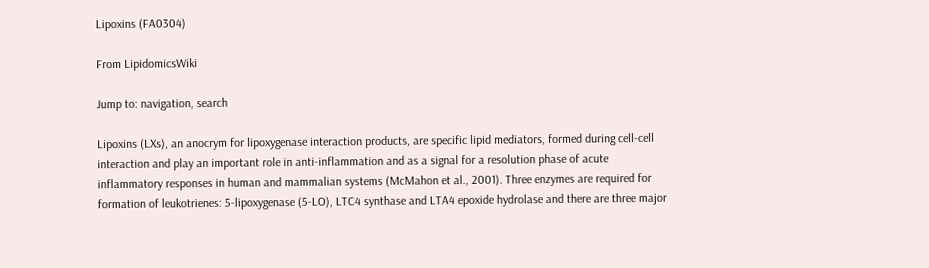Lipoxins (FA0304)

From LipidomicsWiki

Jump to: navigation, search

Lipoxins (LXs), an anocrym for lipoxygenase interaction products, are specific lipid mediators, formed during cell-cell interaction and play an important role in anti-inflammation and as a signal for a resolution phase of acute inflammatory responses in human and mammalian systems (McMahon et al., 2001). Three enzymes are required for formation of leukotrienes: 5-lipoxygenase (5-LO), LTC4 synthase and LTA4 epoxide hydrolase and there are three major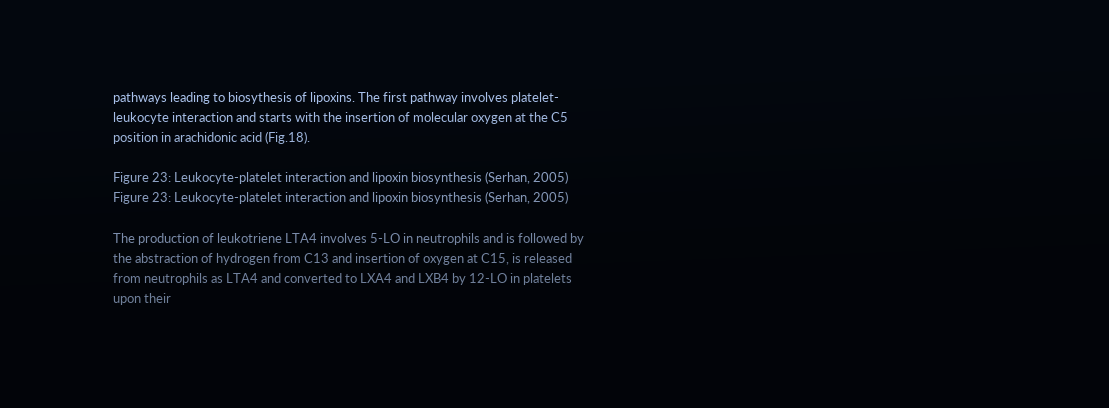pathways leading to biosythesis of lipoxins. The first pathway involves platelet-leukocyte interaction and starts with the insertion of molecular oxygen at the C5 position in arachidonic acid (Fig.18).

Figure 23: Leukocyte-platelet interaction and lipoxin biosynthesis (Serhan, 2005)
Figure 23: Leukocyte-platelet interaction and lipoxin biosynthesis (Serhan, 2005)

The production of leukotriene LTA4 involves 5-LO in neutrophils and is followed by the abstraction of hydrogen from C13 and insertion of oxygen at C15, is released from neutrophils as LTA4 and converted to LXA4 and LXB4 by 12-LO in platelets upon their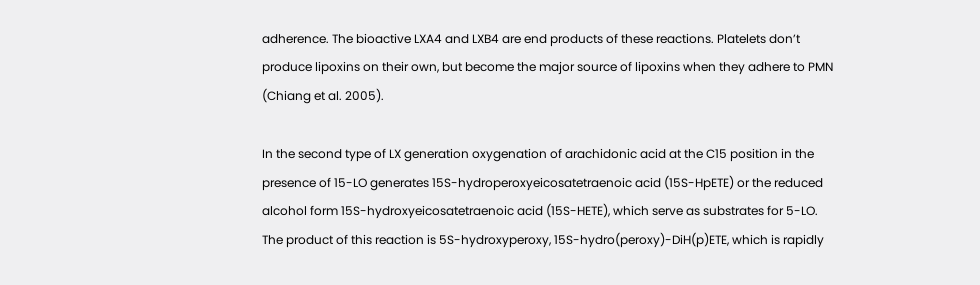adherence. The bioactive LXA4 and LXB4 are end products of these reactions. Platelets don’t produce lipoxins on their own, but become the major source of lipoxins when they adhere to PMN (Chiang et al. 2005).

In the second type of LX generation oxygenation of arachidonic acid at the C15 position in the presence of 15-LO generates 15S-hydroperoxyeicosatetraenoic acid (15S-HpETE) or the reduced alcohol form 15S-hydroxyeicosatetraenoic acid (15S-HETE), which serve as substrates for 5-LO. The product of this reaction is 5S-hydroxyperoxy, 15S-hydro(peroxy)-DiH(p)ETE, which is rapidly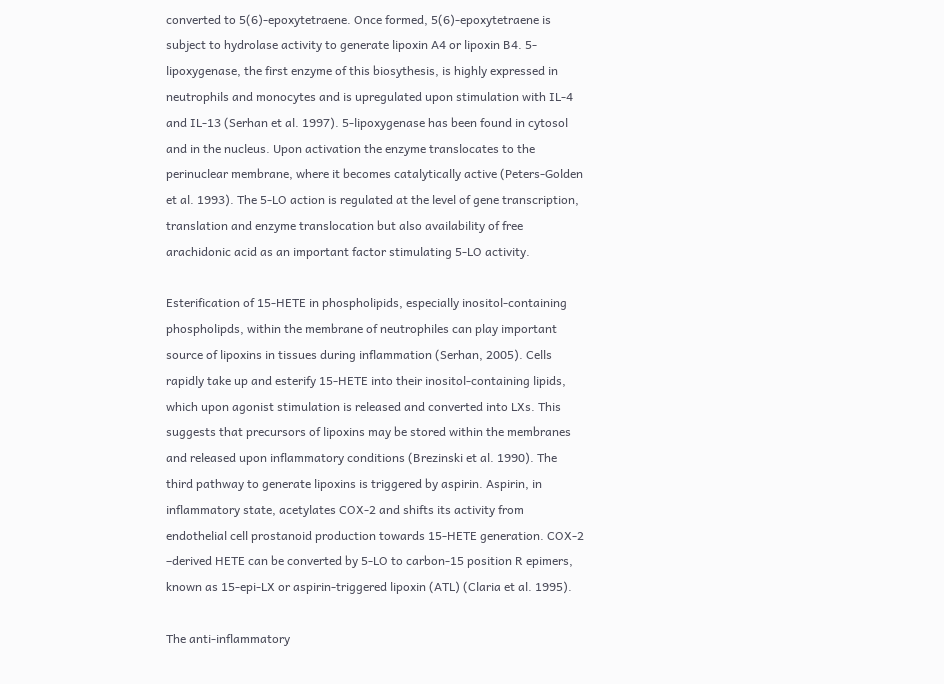converted to 5(6)-epoxytetraene. Once formed, 5(6)-epoxytetraene is subject to hydrolase activity to generate lipoxin A4 or lipoxin B4. 5-lipoxygenase, the first enzyme of this biosythesis, is highly expressed in neutrophils and monocytes and is upregulated upon stimulation with IL-4 and IL-13 (Serhan et al. 1997). 5-lipoxygenase has been found in cytosol and in the nucleus. Upon activation the enzyme translocates to the perinuclear membrane, where it becomes catalytically active (Peters-Golden et al. 1993). The 5-LO action is regulated at the level of gene transcription, translation and enzyme translocation but also availability of free arachidonic acid as an important factor stimulating 5-LO activity.

Esterification of 15-HETE in phospholipids, especially inositol-containing phospholipds, within the membrane of neutrophiles can play important source of lipoxins in tissues during inflammation (Serhan, 2005). Cells rapidly take up and esterify 15-HETE into their inositol-containing lipids, which upon agonist stimulation is released and converted into LXs. This suggests that precursors of lipoxins may be stored within the membranes and released upon inflammatory conditions (Brezinski et al. 1990). The third pathway to generate lipoxins is triggered by aspirin. Aspirin, in inflammatory state, acetylates COX-2 and shifts its activity from endothelial cell prostanoid production towards 15-HETE generation. COX-2 –derived HETE can be converted by 5-LO to carbon-15 position R epimers, known as 15-epi-LX or aspirin-triggered lipoxin (ATL) (Claria et al. 1995).

The anti-inflammatory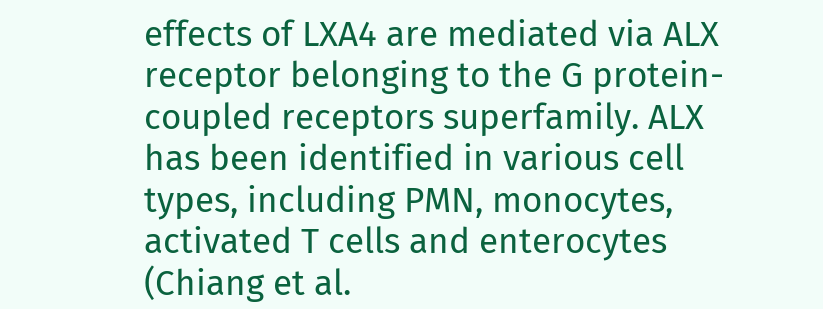effects of LXA4 are mediated via ALX receptor belonging to the G protein-coupled receptors superfamily. ALX has been identified in various cell types, including PMN, monocytes, activated T cells and enterocytes (Chiang et al.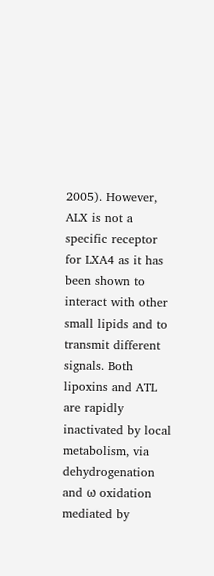2005). However, ALX is not a specific receptor for LXA4 as it has been shown to interact with other small lipids and to transmit different signals. Both lipoxins and ATL are rapidly inactivated by local metabolism, via dehydrogenation and ω oxidation mediated by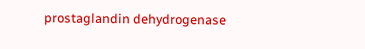prostaglandin dehydrogenase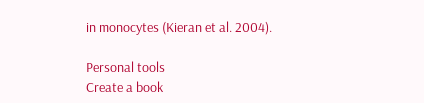in monocytes (Kieran et al. 2004).

Personal tools
Create a book